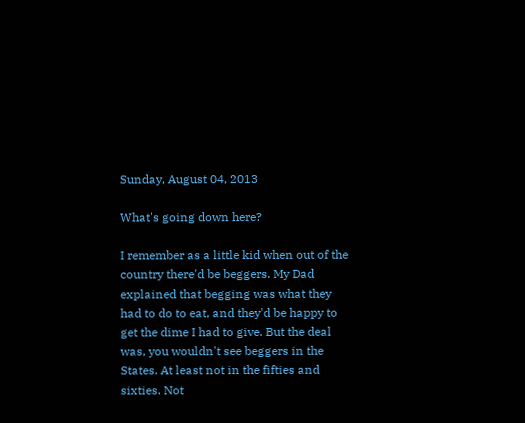Sunday, August 04, 2013

What's going down here?

I remember as a little kid when out of the country there'd be beggers. My Dad explained that begging was what they had to do to eat, and they'd be happy to get the dime I had to give. But the deal was, you wouldn't see beggers in the States. At least not in the fifties and sixties. Not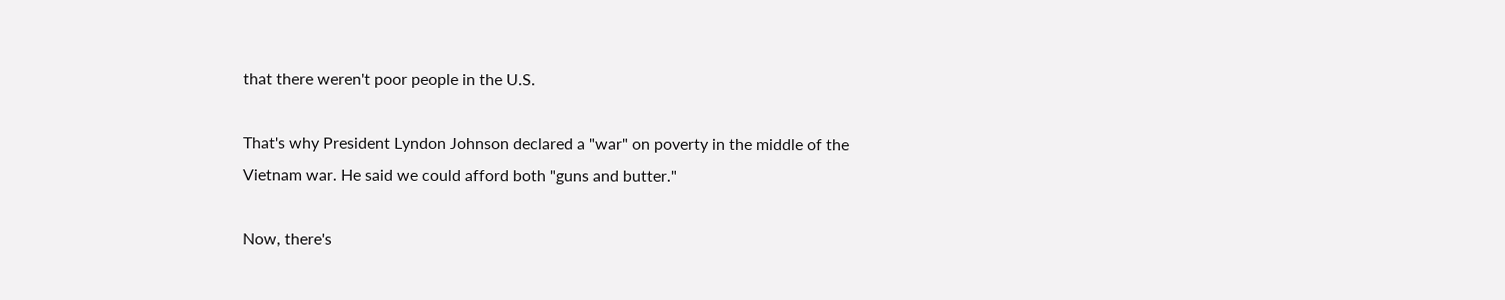that there weren't poor people in the U.S.

That's why President Lyndon Johnson declared a "war" on poverty in the middle of the Vietnam war. He said we could afford both "guns and butter."

Now, there's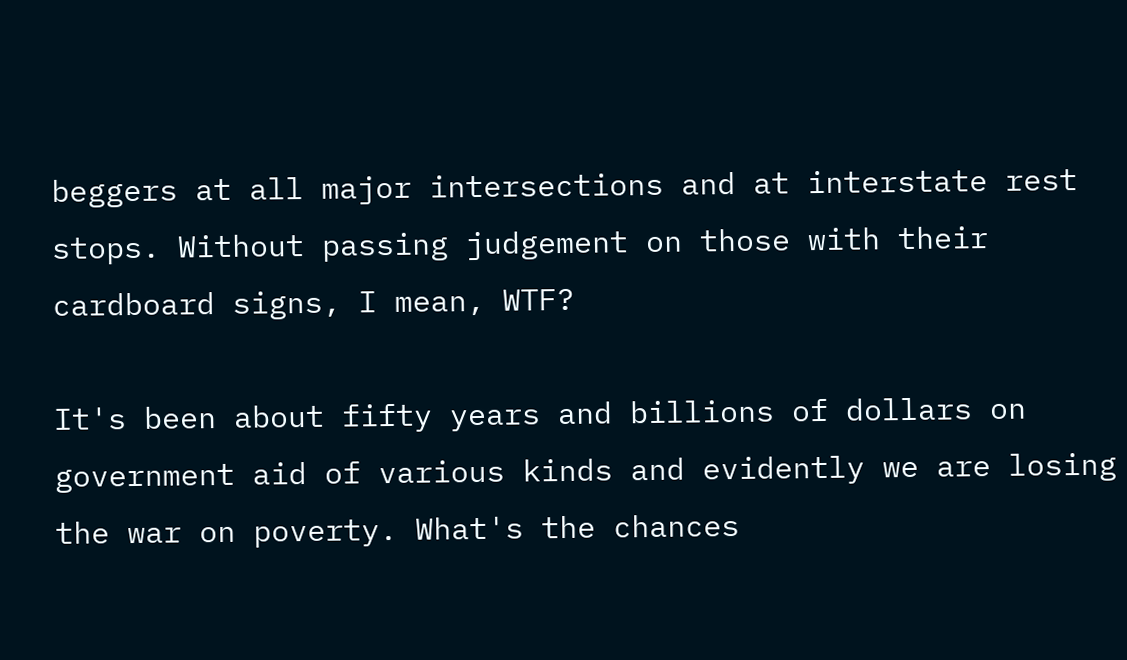beggers at all major intersections and at interstate rest stops. Without passing judgement on those with their cardboard signs, I mean, WTF?

It's been about fifty years and billions of dollars on government aid of various kinds and evidently we are losing the war on poverty. What's the chances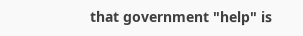that government "help" is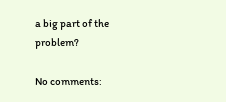a big part of the problem?

No comments: